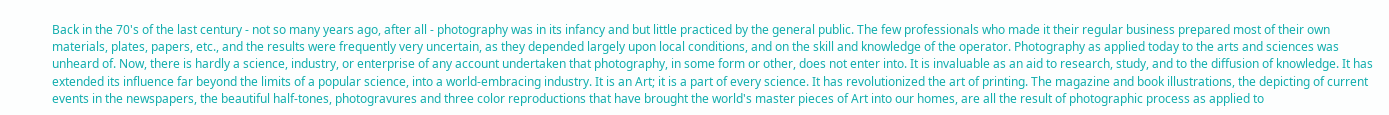Back in the 70's of the last century - not so many years ago, after all - photography was in its infancy and but little practiced by the general public. The few professionals who made it their regular business prepared most of their own materials, plates, papers, etc., and the results were frequently very uncertain, as they depended largely upon local conditions, and on the skill and knowledge of the operator. Photography as applied today to the arts and sciences was unheard of. Now, there is hardly a science, industry, or enterprise of any account undertaken that photography, in some form or other, does not enter into. It is invaluable as an aid to research, study, and to the diffusion of knowledge. It has extended its influence far beyond the limits of a popular science, into a world-embracing industry. It is an Art; it is a part of every science. It has revolutionized the art of printing. The magazine and book illustrations, the depicting of current events in the newspapers, the beautiful half-tones, photogravures and three color reproductions that have brought the world's master pieces of Art into our homes, are all the result of photographic process as applied to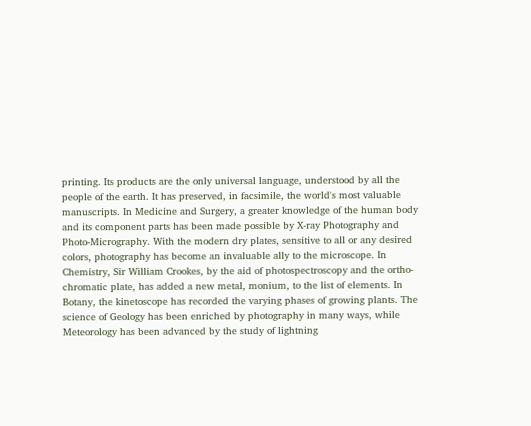printing. Its products are the only universal language, understood by all the people of the earth. It has preserved, in facsimile, the world's most valuable manuscripts. In Medicine and Surgery, a greater knowledge of the human body and its component parts has been made possible by X-ray Photography and Photo-Micrography. With the modern dry plates, sensitive to all or any desired colors, photography has become an invaluable ally to the microscope. In Chemistry, Sir William Crookes, by the aid of photospectroscopy and the ortho-chromatic plate, has added a new metal, monium, to the list of elements. In Botany, the kinetoscope has recorded the varying phases of growing plants. The science of Geology has been enriched by photography in many ways, while Meteorology has been advanced by the study of lightning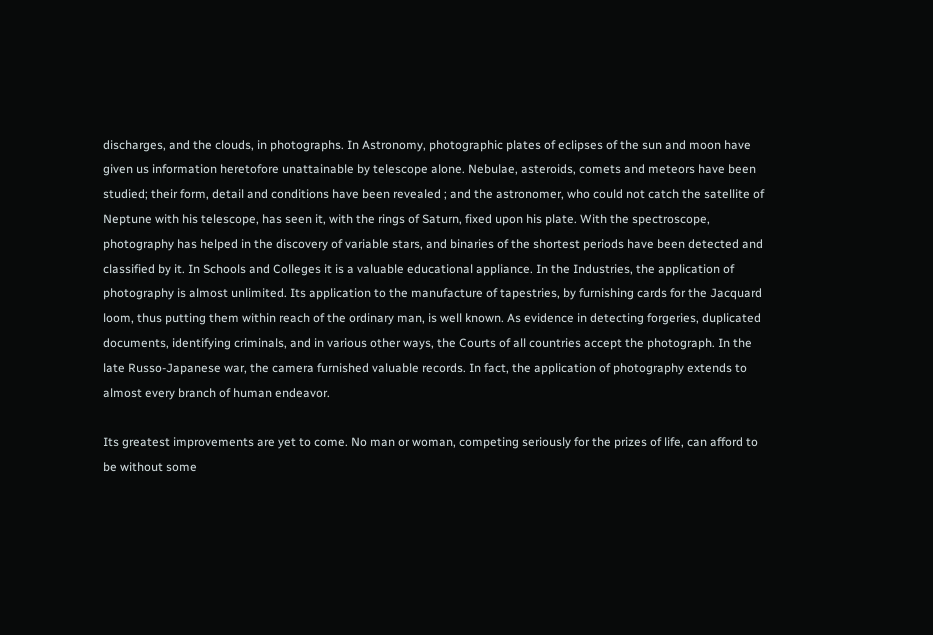discharges, and the clouds, in photographs. In Astronomy, photographic plates of eclipses of the sun and moon have given us information heretofore unattainable by telescope alone. Nebulae, asteroids, comets and meteors have been studied; their form, detail and conditions have been revealed ; and the astronomer, who could not catch the satellite of Neptune with his telescope, has seen it, with the rings of Saturn, fixed upon his plate. With the spectroscope, photography has helped in the discovery of variable stars, and binaries of the shortest periods have been detected and classified by it. In Schools and Colleges it is a valuable educational appliance. In the Industries, the application of photography is almost unlimited. Its application to the manufacture of tapestries, by furnishing cards for the Jacquard loom, thus putting them within reach of the ordinary man, is well known. As evidence in detecting forgeries, duplicated documents, identifying criminals, and in various other ways, the Courts of all countries accept the photograph. In the late Russo-Japanese war, the camera furnished valuable records. In fact, the application of photography extends to almost every branch of human endeavor.

Its greatest improvements are yet to come. No man or woman, competing seriously for the prizes of life, can afford to be without some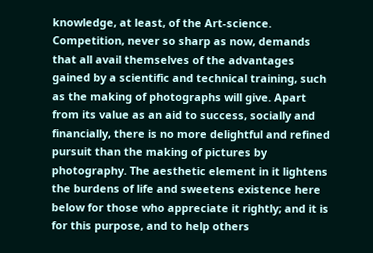knowledge, at least, of the Art-science. Competition, never so sharp as now, demands that all avail themselves of the advantages gained by a scientific and technical training, such as the making of photographs will give. Apart from its value as an aid to success, socially and financially, there is no more delightful and refined pursuit than the making of pictures by photography. The aesthetic element in it lightens the burdens of life and sweetens existence here below for those who appreciate it rightly; and it is for this purpose, and to help others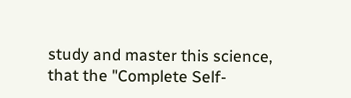study and master this science, that the "Complete Self-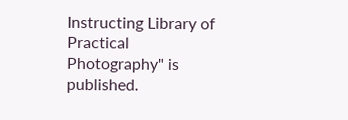Instructing Library of Practical Photography" is published.